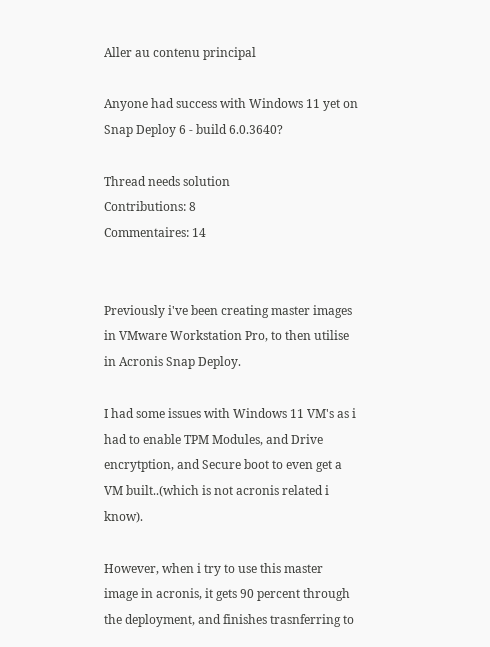Aller au contenu principal

Anyone had success with Windows 11 yet on Snap Deploy 6 - build 6.0.3640?

Thread needs solution
Contributions: 8
Commentaires: 14


Previously i've been creating master images in VMware Workstation Pro, to then utilise in Acronis Snap Deploy.

I had some issues with Windows 11 VM's as i had to enable TPM Modules, and Drive encrytption, and Secure boot to even get a VM built..(which is not acronis related i know).

However, when i try to use this master image in acronis, it gets 90 percent through the deployment, and finishes trasnferring to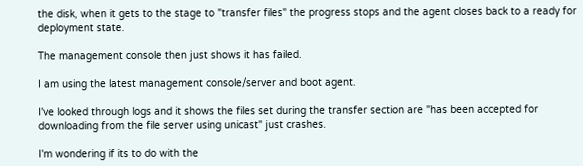the disk, when it gets to the stage to "transfer files" the progress stops and the agent closes back to a ready for deployment state.

The management console then just shows it has failed.

I am using the latest management console/server and boot agent.

I've looked through logs and it shows the files set during the transfer section are "has been accepted for downloading from the file server using unicast" just crashes.

I'm wondering if its to do with the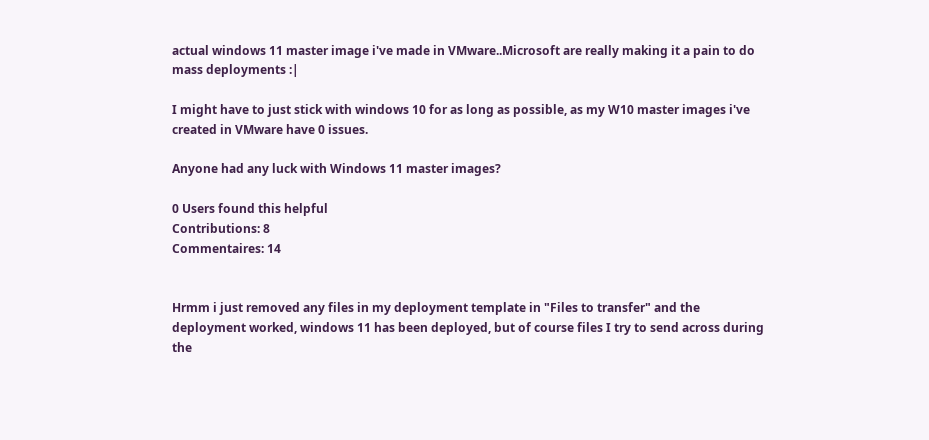actual windows 11 master image i've made in VMware..Microsoft are really making it a pain to do mass deployments :|

I might have to just stick with windows 10 for as long as possible, as my W10 master images i've created in VMware have 0 issues.

Anyone had any luck with Windows 11 master images?

0 Users found this helpful
Contributions: 8
Commentaires: 14


Hrmm i just removed any files in my deployment template in "Files to transfer" and the deployment worked, windows 11 has been deployed, but of course files I try to send across during the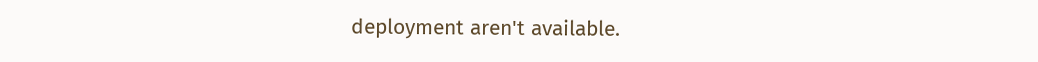deployment aren't available.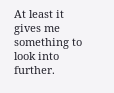At least it gives me something to look into further.